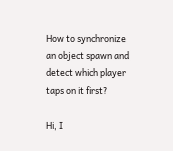How to synchronize an object spawn and detect which player taps on it first?

Hi, I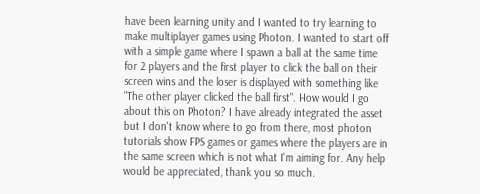have been learning unity and I wanted to try learning to make multiplayer games using Photon. I wanted to start off with a simple game where I spawn a ball at the same time for 2 players and the first player to click the ball on their screen wins and the loser is displayed with something like "The other player clicked the ball first". How would I go about this on Photon? I have already integrated the asset but I don't know where to go from there, most photon tutorials show FPS games or games where the players are in the same screen which is not what I'm aiming for. Any help would be appreciated, thank you so much.